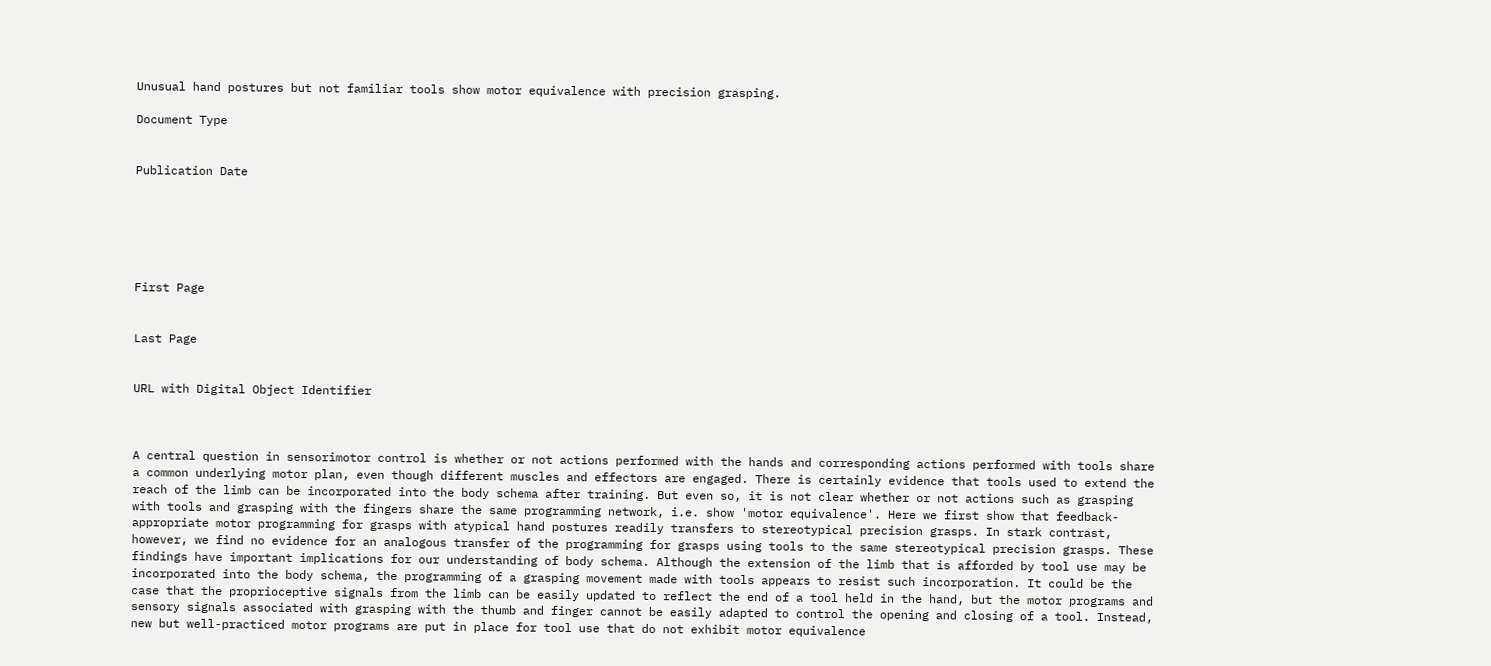Unusual hand postures but not familiar tools show motor equivalence with precision grasping.

Document Type


Publication Date






First Page


Last Page


URL with Digital Object Identifier



A central question in sensorimotor control is whether or not actions performed with the hands and corresponding actions performed with tools share a common underlying motor plan, even though different muscles and effectors are engaged. There is certainly evidence that tools used to extend the reach of the limb can be incorporated into the body schema after training. But even so, it is not clear whether or not actions such as grasping with tools and grasping with the fingers share the same programming network, i.e. show 'motor equivalence'. Here we first show that feedback-appropriate motor programming for grasps with atypical hand postures readily transfers to stereotypical precision grasps. In stark contrast, however, we find no evidence for an analogous transfer of the programming for grasps using tools to the same stereotypical precision grasps. These findings have important implications for our understanding of body schema. Although the extension of the limb that is afforded by tool use may be incorporated into the body schema, the programming of a grasping movement made with tools appears to resist such incorporation. It could be the case that the proprioceptive signals from the limb can be easily updated to reflect the end of a tool held in the hand, but the motor programs and sensory signals associated with grasping with the thumb and finger cannot be easily adapted to control the opening and closing of a tool. Instead, new but well-practiced motor programs are put in place for tool use that do not exhibit motor equivalence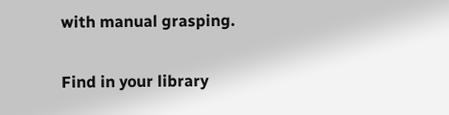with manual grasping.

Find in your library